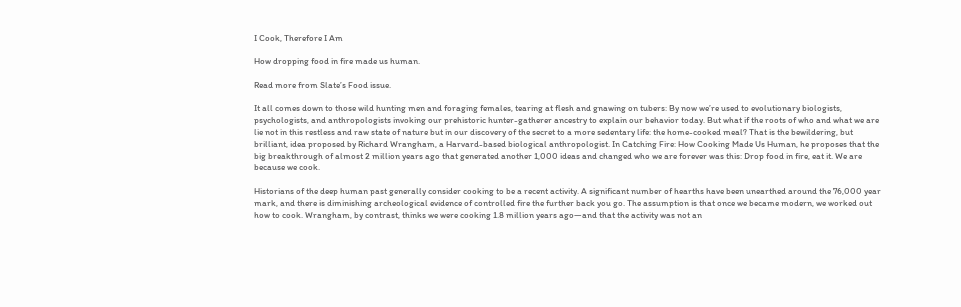I Cook, Therefore I Am

How dropping food in fire made us human.

Read more from Slate’s Food issue.

It all comes down to those wild hunting men and foraging females, tearing at flesh and gnawing on tubers: By now we’re used to evolutionary biologists, psychologists, and anthropologists invoking our prehistoric hunter-gatherer ancestry to explain our behavior today. But what if the roots of who and what we are lie not in this restless and raw state of nature but in our discovery of the secret to a more sedentary life: the home-cooked meal? That is the bewildering, but brilliant, idea proposed by Richard Wrangham, a Harvard-based biological anthropologist. In Catching Fire: How Cooking Made Us Human, he proposes that the big breakthrough of almost 2 million years ago that generated another 1,000 ideas and changed who we are forever was this: Drop food in fire, eat it. We are because we cook.

Historians of the deep human past generally consider cooking to be a recent activity. A significant number of hearths have been unearthed around the 76,000 year mark, and there is diminishing archeological evidence of controlled fire the further back you go. The assumption is that once we became modern, we worked out how to cook. Wrangham, by contrast, thinks we were cooking 1.8 million years ago—and that the activity was not an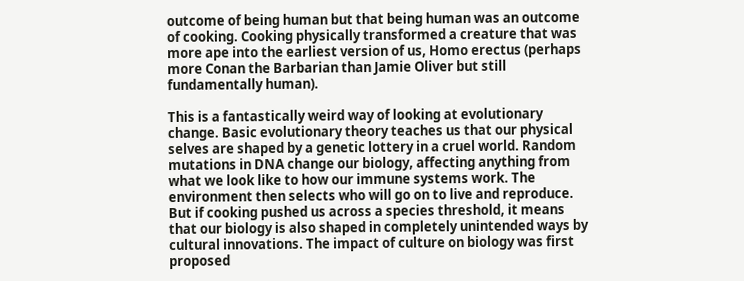outcome of being human but that being human was an outcome of cooking. Cooking physically transformed a creature that was more ape into the earliest version of us, Homo erectus (perhaps more Conan the Barbarian than Jamie Oliver but still fundamentally human).

This is a fantastically weird way of looking at evolutionary change. Basic evolutionary theory teaches us that our physical selves are shaped by a genetic lottery in a cruel world. Random mutations in DNA change our biology, affecting anything from what we look like to how our immune systems work. The environment then selects who will go on to live and reproduce. But if cooking pushed us across a species threshold, it means that our biology is also shaped in completely unintended ways by cultural innovations. The impact of culture on biology was first proposed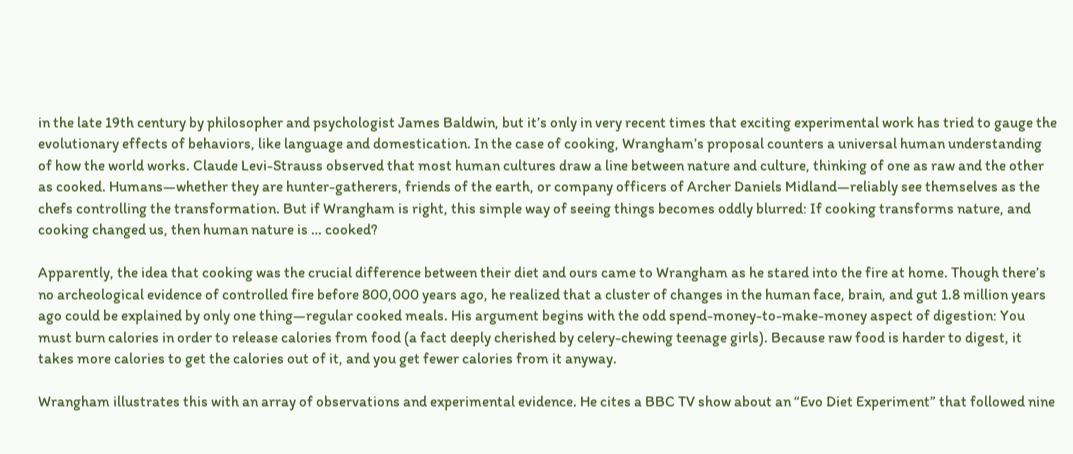in the late 19th century by philosopher and psychologist James Baldwin, but it’s only in very recent times that exciting experimental work has tried to gauge the evolutionary effects of behaviors, like language and domestication. In the case of cooking, Wrangham’s proposal counters a universal human understanding of how the world works. Claude Levi-Strauss observed that most human cultures draw a line between nature and culture, thinking of one as raw and the other as cooked. Humans—whether they are hunter-gatherers, friends of the earth, or company officers of Archer Daniels Midland—reliably see themselves as the chefs controlling the transformation. But if Wrangham is right, this simple way of seeing things becomes oddly blurred: If cooking transforms nature, and cooking changed us, then human nature is … cooked?

Apparently, the idea that cooking was the crucial difference between their diet and ours came to Wrangham as he stared into the fire at home. Though there’s no archeological evidence of controlled fire before 800,000 years ago, he realized that a cluster of changes in the human face, brain, and gut 1.8 million years ago could be explained by only one thing—regular cooked meals. His argument begins with the odd spend-money-to-make-money aspect of digestion: You must burn calories in order to release calories from food (a fact deeply cherished by celery-chewing teenage girls). Because raw food is harder to digest, it takes more calories to get the calories out of it, and you get fewer calories from it anyway.

Wrangham illustrates this with an array of observations and experimental evidence. He cites a BBC TV show about an “Evo Diet Experiment” that followed nine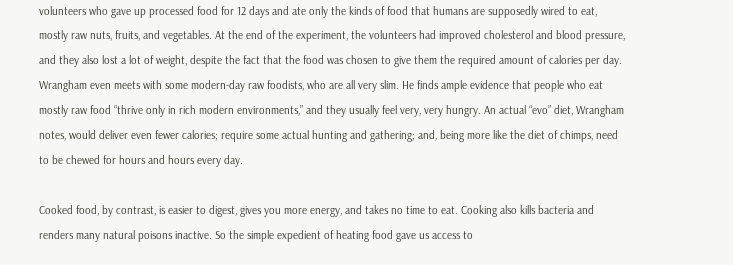volunteers who gave up processed food for 12 days and ate only the kinds of food that humans are supposedly wired to eat, mostly raw nuts, fruits, and vegetables. At the end of the experiment, the volunteers had improved cholesterol and blood pressure, and they also lost a lot of weight, despite the fact that the food was chosen to give them the required amount of calories per day. Wrangham even meets with some modern-day raw foodists, who are all very slim. He finds ample evidence that people who eat mostly raw food “thrive only in rich modern environments,” and they usually feel very, very hungry. An actual “evo” diet, Wrangham notes, would deliver even fewer calories; require some actual hunting and gathering; and, being more like the diet of chimps, need to be chewed for hours and hours every day.

Cooked food, by contrast, is easier to digest, gives you more energy, and takes no time to eat. Cooking also kills bacteria and renders many natural poisons inactive. So the simple expedient of heating food gave us access to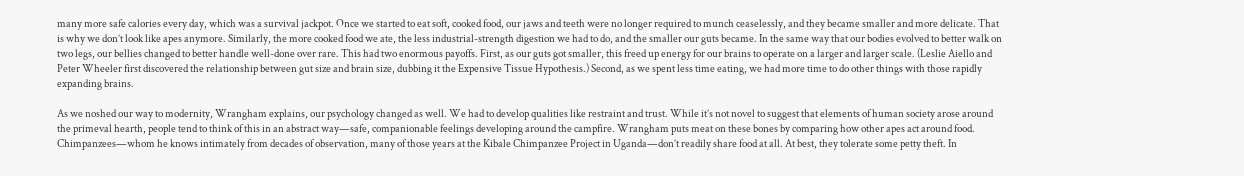many more safe calories every day, which was a survival jackpot. Once we started to eat soft, cooked food, our jaws and teeth were no longer required to munch ceaselessly, and they became smaller and more delicate. That is why we don’t look like apes anymore. Similarly, the more cooked food we ate, the less industrial-strength digestion we had to do, and the smaller our guts became. In the same way that our bodies evolved to better walk on two legs, our bellies changed to better handle well-done over rare. This had two enormous payoffs. First, as our guts got smaller, this freed up energy for our brains to operate on a larger and larger scale. (Leslie Aiello and Peter Wheeler first discovered the relationship between gut size and brain size, dubbing it the Expensive Tissue Hypothesis.) Second, as we spent less time eating, we had more time to do other things with those rapidly expanding brains.

As we noshed our way to modernity, Wrangham explains, our psychology changed as well. We had to develop qualities like restraint and trust. While it’s not novel to suggest that elements of human society arose around the primeval hearth, people tend to think of this in an abstract way—safe, companionable feelings developing around the campfire. Wrangham puts meat on these bones by comparing how other apes act around food. Chimpanzees—whom he knows intimately from decades of observation, many of those years at the Kibale Chimpanzee Project in Uganda—don’t readily share food at all. At best, they tolerate some petty theft. In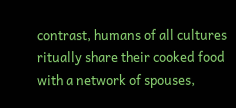contrast, humans of all cultures ritually share their cooked food with a network of spouses,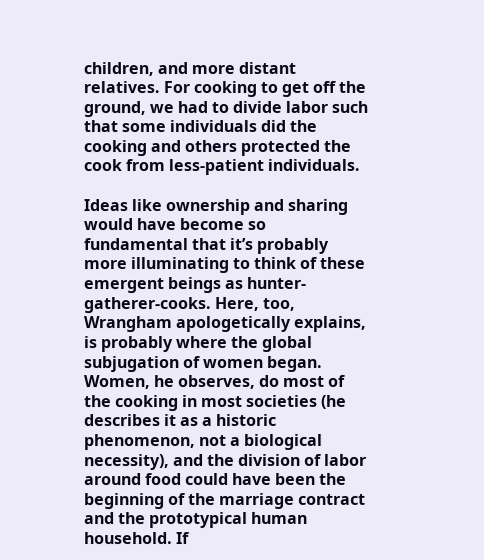children, and more distant relatives. For cooking to get off the ground, we had to divide labor such that some individuals did the cooking and others protected the cook from less-patient individuals.

Ideas like ownership and sharing would have become so fundamental that it’s probably more illuminating to think of these emergent beings as hunter-gatherer-cooks. Here, too, Wrangham apologetically explains, is probably where the global subjugation of women began. Women, he observes, do most of the cooking in most societies (he describes it as a historic phenomenon, not a biological necessity), and the division of labor around food could have been the beginning of the marriage contract and the prototypical human household. If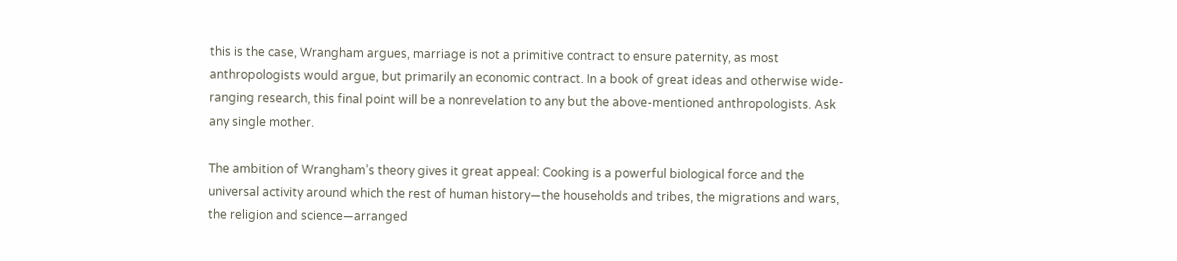this is the case, Wrangham argues, marriage is not a primitive contract to ensure paternity, as most anthropologists would argue, but primarily an economic contract. In a book of great ideas and otherwise wide-ranging research, this final point will be a nonrevelation to any but the above-mentioned anthropologists. Ask any single mother.

The ambition of Wrangham’s theory gives it great appeal: Cooking is a powerful biological force and the universal activity around which the rest of human history—the households and tribes, the migrations and wars, the religion and science—arranged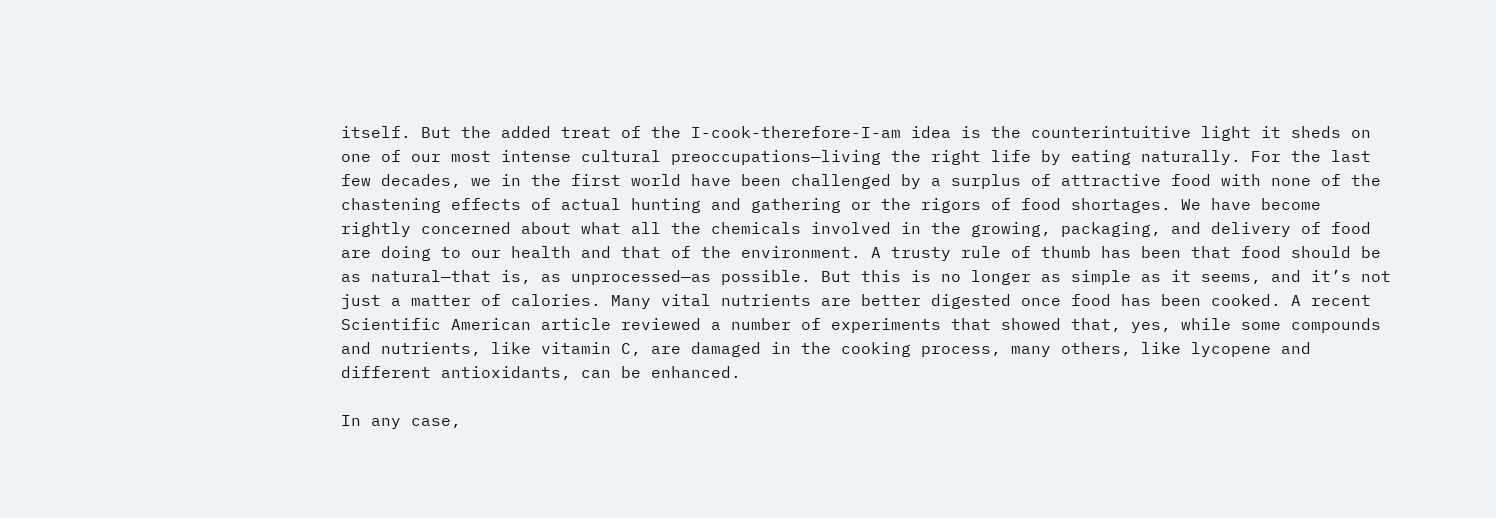itself. But the added treat of the I-cook-therefore-I-am idea is the counterintuitive light it sheds on one of our most intense cultural preoccupations—living the right life by eating naturally. For the last few decades, we in the first world have been challenged by a surplus of attractive food with none of the chastening effects of actual hunting and gathering or the rigors of food shortages. We have become rightly concerned about what all the chemicals involved in the growing, packaging, and delivery of food are doing to our health and that of the environment. A trusty rule of thumb has been that food should be as natural—that is, as unprocessed—as possible. But this is no longer as simple as it seems, and it’s not just a matter of calories. Many vital nutrients are better digested once food has been cooked. A recent Scientific American article reviewed a number of experiments that showed that, yes, while some compounds and nutrients, like vitamin C, are damaged in the cooking process, many others, like lycopene and different antioxidants, can be enhanced.

In any case,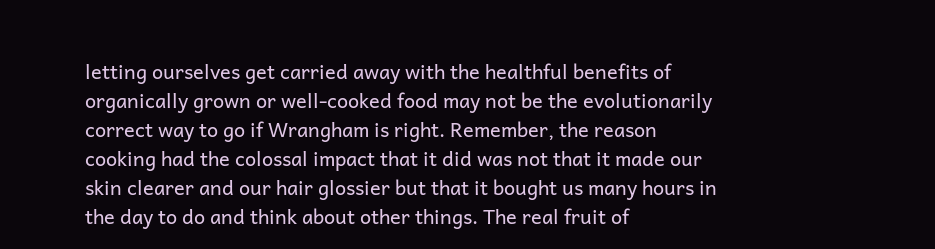letting ourselves get carried away with the healthful benefits of organically grown or well-cooked food may not be the evolutionarily correct way to go if Wrangham is right. Remember, the reason cooking had the colossal impact that it did was not that it made our skin clearer and our hair glossier but that it bought us many hours in the day to do and think about other things. The real fruit of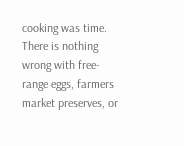cooking was time. There is nothing wrong with free-range eggs, farmers market preserves, or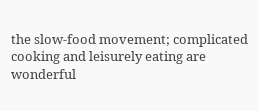the slow-food movement; complicated cooking and leisurely eating are wonderful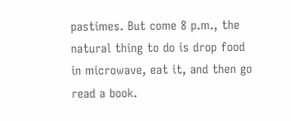pastimes. But come 8 p.m., the natural thing to do is drop food in microwave, eat it, and then go read a book.